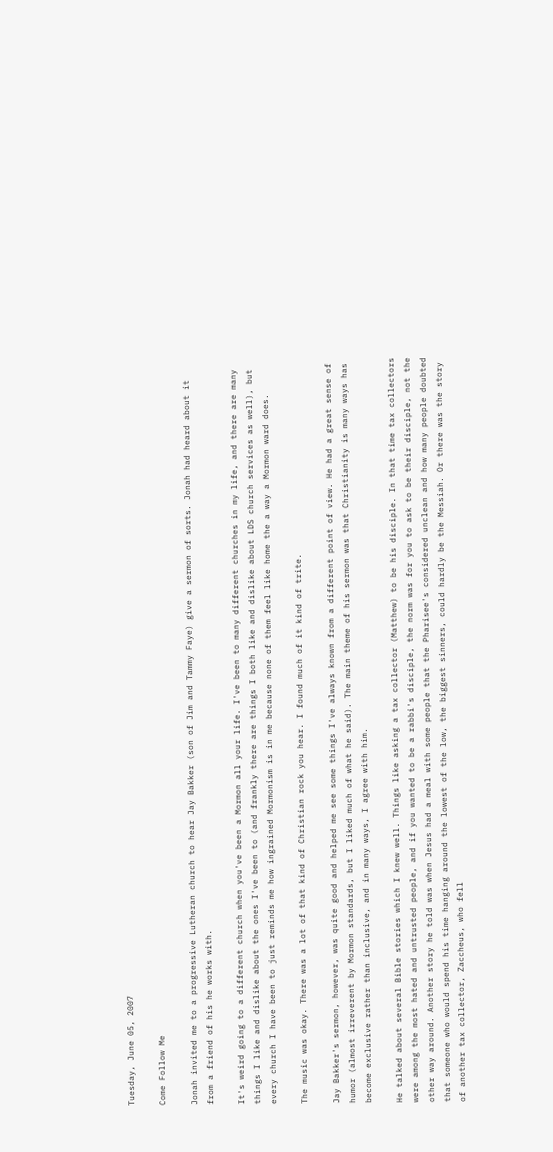Tuesday, June 05, 2007

Come Follow Me

Jonah invited me to a progressive Lutheran church to hear Jay Bakker (son of Jim and Tammy Faye) give a sermon of sorts. Jonah had heard about it from a friend of his he works with.

It's weird going to a different church when you've been a Mormon all your life. I've been to many different churches in my life, and there are many things I like and dislike about the ones I've been to (and frankly there are things I both like and dislike about LDS church services as well), but every church I have been to just reminds me how ingrained Mormonism is in me because none of them feel like home the a way a Mormon ward does.

The music was okay. There was a lot of that kind of Christian rock you hear. I found much of it kind of trite.

Jay Bakker's sermon, however, was quite good and helped me see some things I've always known from a different point of view. He had a great sense of humor (almost irreverent by Mormon standards, but I liked much of what he said). The main theme of his sermon was that Christianity is many ways has become exclusive rather than inclusive, and in many ways, I agree with him.

He talked about several Bible stories which I knew well. Things like asking a tax collector (Matthew) to be his disciple. In that time tax collectors were among the most hated and untrusted people, and if you wanted to be a rabbi's disciple, the norm was for you to ask to be their disciple, not the other way around. Another story he told was when Jesus had a meal with some people that the Pharisee's considered unclean and how many people doubted that someone who would spend his time hanging around the lowest of the low, the biggest sinners, could hardly be the Messiah. Or there was the story of another tax collector, Zaccheus, who fell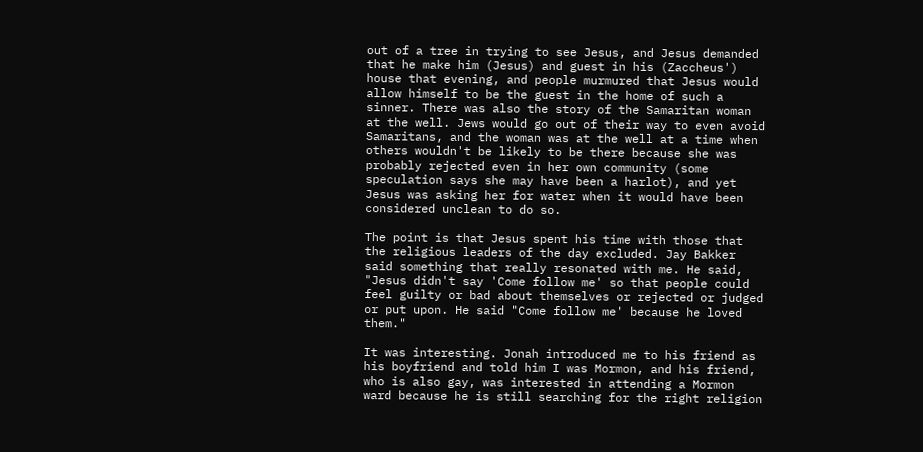out of a tree in trying to see Jesus, and Jesus demanded that he make him (Jesus) and guest in his (Zaccheus') house that evening, and people murmured that Jesus would allow himself to be the guest in the home of such a sinner. There was also the story of the Samaritan woman at the well. Jews would go out of their way to even avoid Samaritans, and the woman was at the well at a time when others wouldn't be likely to be there because she was probably rejected even in her own community (some speculation says she may have been a harlot), and yet Jesus was asking her for water when it would have been considered unclean to do so.

The point is that Jesus spent his time with those that the religious leaders of the day excluded. Jay Bakker said something that really resonated with me. He said, "Jesus didn't say 'Come follow me' so that people could feel guilty or bad about themselves or rejected or judged or put upon. He said "Come follow me' because he loved them."

It was interesting. Jonah introduced me to his friend as his boyfriend and told him I was Mormon, and his friend, who is also gay, was interested in attending a Mormon ward because he is still searching for the right religion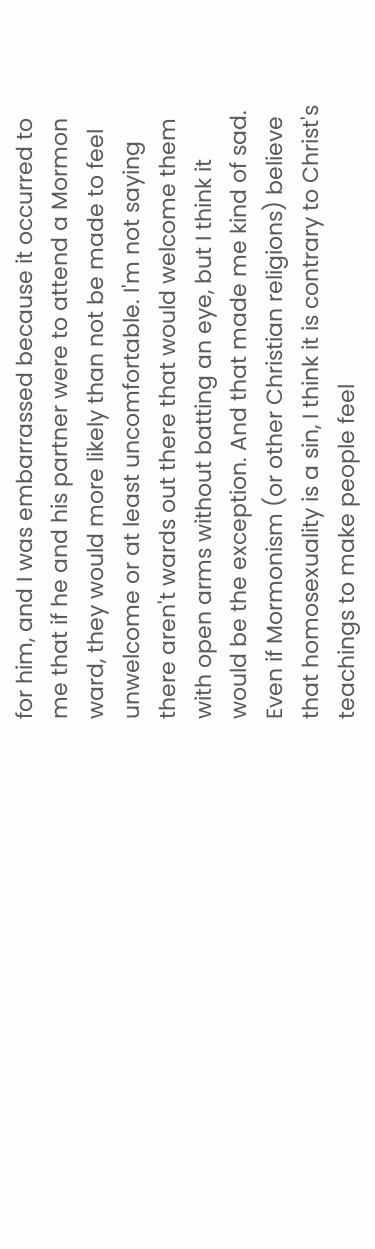for him, and I was embarrassed because it occurred to me that if he and his partner were to attend a Mormon ward, they would more likely than not be made to feel unwelcome or at least uncomfortable. I'm not saying there aren't wards out there that would welcome them with open arms without batting an eye, but I think it would be the exception. And that made me kind of sad. Even if Mormonism (or other Christian religions) believe that homosexuality is a sin, I think it is contrary to Christ's teachings to make people feel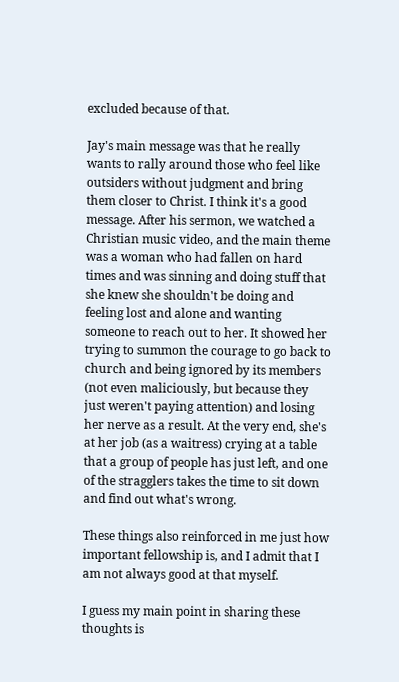excluded because of that.

Jay's main message was that he really wants to rally around those who feel like outsiders without judgment and bring them closer to Christ. I think it's a good message. After his sermon, we watched a Christian music video, and the main theme was a woman who had fallen on hard times and was sinning and doing stuff that she knew she shouldn't be doing and feeling lost and alone and wanting someone to reach out to her. It showed her trying to summon the courage to go back to church and being ignored by its members (not even maliciously, but because they just weren't paying attention) and losing her nerve as a result. At the very end, she's at her job (as a waitress) crying at a table that a group of people has just left, and one of the stragglers takes the time to sit down and find out what's wrong.

These things also reinforced in me just how important fellowship is, and I admit that I am not always good at that myself.

I guess my main point in sharing these thoughts is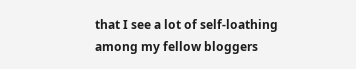that I see a lot of self-loathing among my fellow bloggers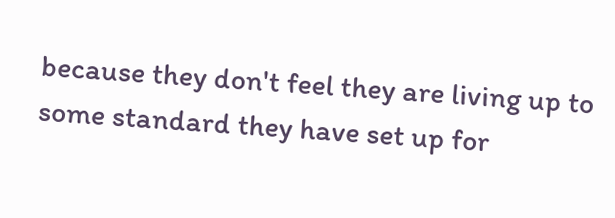because they don't feel they are living up to some standard they have set up for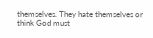themselves. They hate themselves or think God must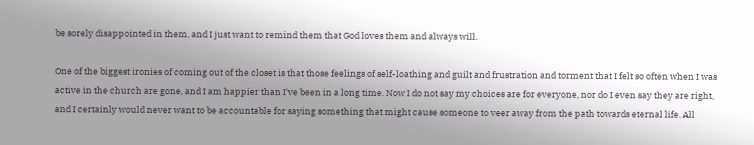be sorely disappointed in them, and I just want to remind them that God loves them and always will.

One of the biggest ironies of coming out of the closet is that those feelings of self-loathing and guilt and frustration and torment that I felt so often when I was active in the church are gone, and I am happier than I've been in a long time. Now I do not say my choices are for everyone, nor do I even say they are right, and I certainly would never want to be accountable for saying something that might cause someone to veer away from the path towards eternal life. All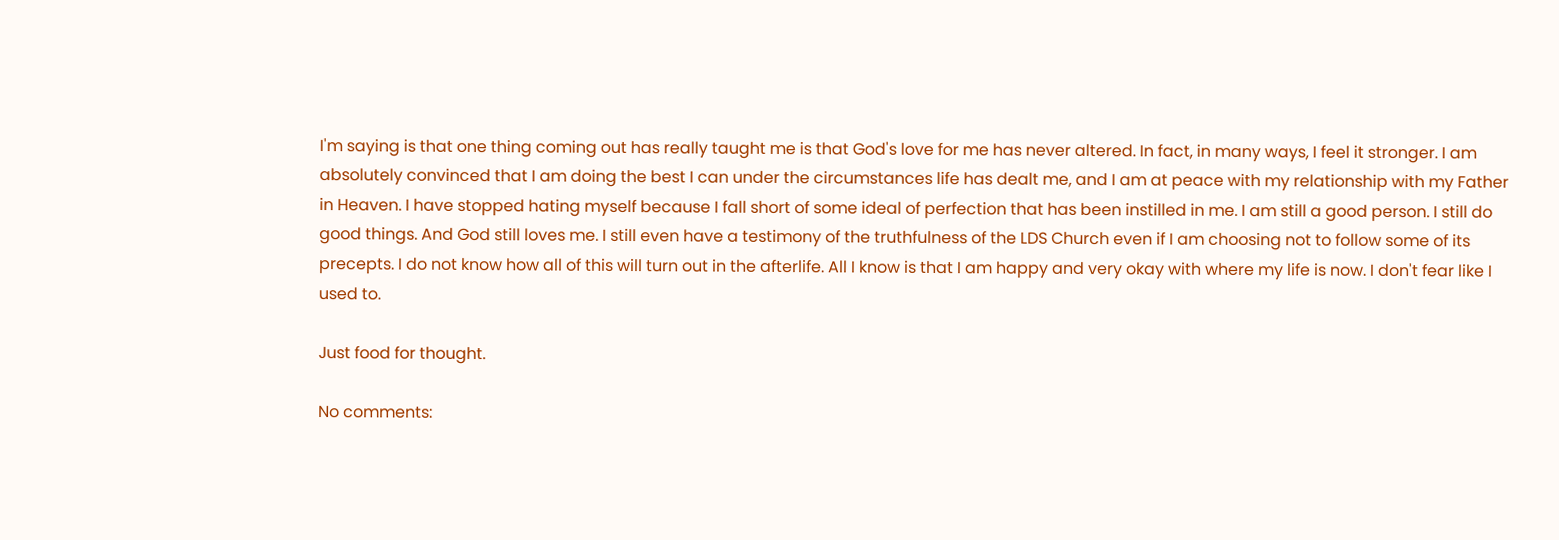I'm saying is that one thing coming out has really taught me is that God's love for me has never altered. In fact, in many ways, I feel it stronger. I am absolutely convinced that I am doing the best I can under the circumstances life has dealt me, and I am at peace with my relationship with my Father in Heaven. I have stopped hating myself because I fall short of some ideal of perfection that has been instilled in me. I am still a good person. I still do good things. And God still loves me. I still even have a testimony of the truthfulness of the LDS Church even if I am choosing not to follow some of its precepts. I do not know how all of this will turn out in the afterlife. All I know is that I am happy and very okay with where my life is now. I don't fear like I used to.

Just food for thought.

No comments: